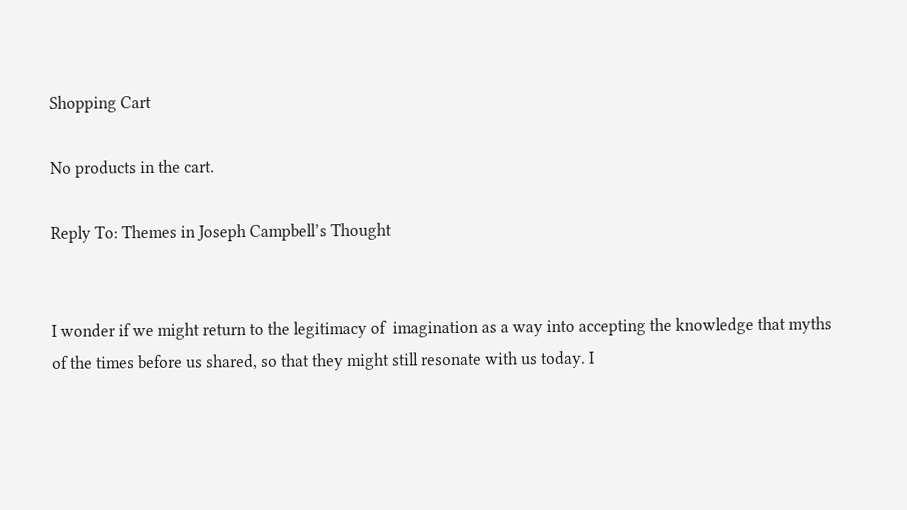Shopping Cart

No products in the cart.

Reply To: Themes in Joseph Campbell’s Thought


I wonder if we might return to the legitimacy of  imagination as a way into accepting the knowledge that myths of the times before us shared, so that they might still resonate with us today. I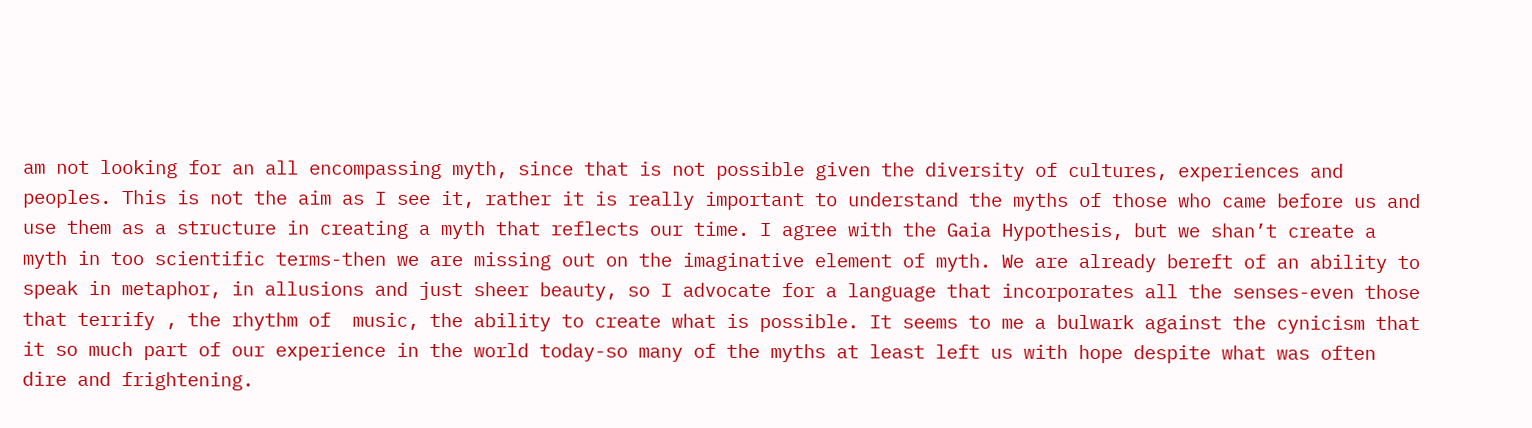am not looking for an all encompassing myth, since that is not possible given the diversity of cultures, experiences and peoples. This is not the aim as I see it, rather it is really important to understand the myths of those who came before us and use them as a structure in creating a myth that reflects our time. I agree with the Gaia Hypothesis, but we shan’t create a myth in too scientific terms-then we are missing out on the imaginative element of myth. We are already bereft of an ability to speak in metaphor, in allusions and just sheer beauty, so I advocate for a language that incorporates all the senses-even those that terrify , the rhythm of  music, the ability to create what is possible. It seems to me a bulwark against the cynicism that it so much part of our experience in the world today-so many of the myths at least left us with hope despite what was often dire and frightening.